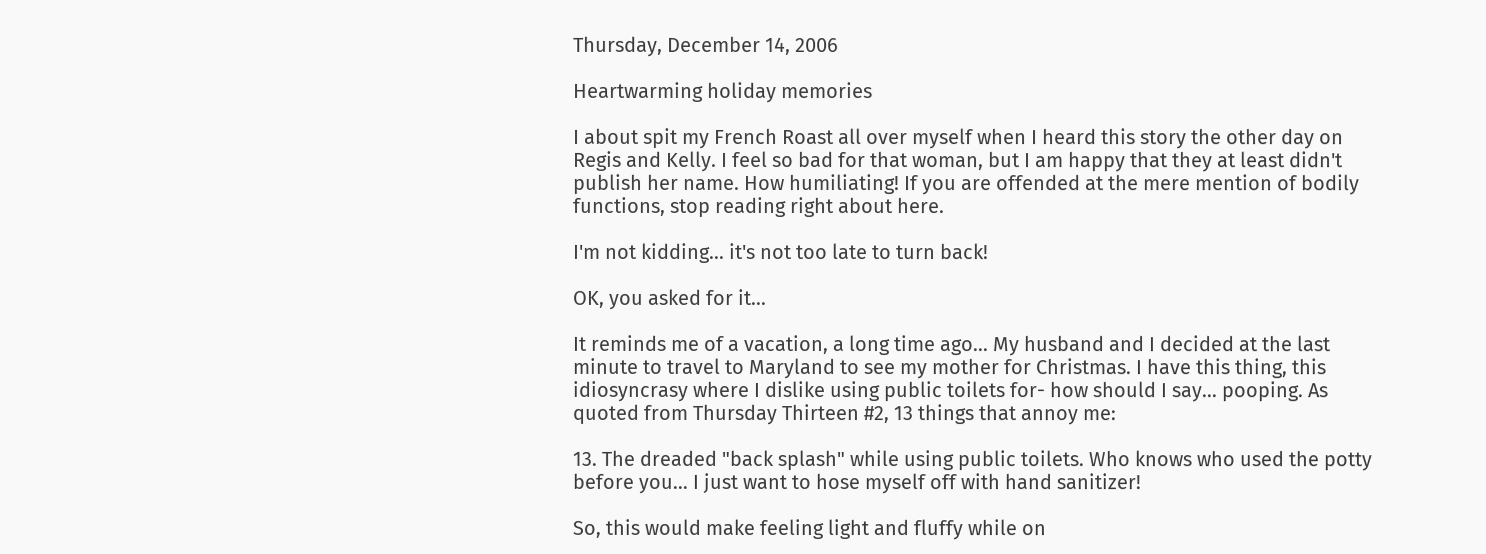Thursday, December 14, 2006

Heartwarming holiday memories

I about spit my French Roast all over myself when I heard this story the other day on Regis and Kelly. I feel so bad for that woman, but I am happy that they at least didn't publish her name. How humiliating! If you are offended at the mere mention of bodily functions, stop reading right about here.

I'm not kidding... it's not too late to turn back!

OK, you asked for it...

It reminds me of a vacation, a long time ago... My husband and I decided at the last minute to travel to Maryland to see my mother for Christmas. I have this thing, this idiosyncrasy where I dislike using public toilets for- how should I say... pooping. As quoted from Thursday Thirteen #2, 13 things that annoy me:

13. The dreaded "back splash" while using public toilets. Who knows who used the potty before you... I just want to hose myself off with hand sanitizer!

So, this would make feeling light and fluffy while on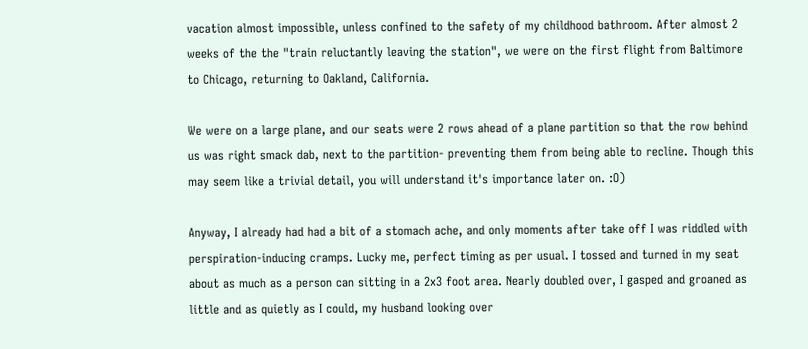vacation almost impossible, unless confined to the safety of my childhood bathroom. After almost 2 weeks of the the "train reluctantly leaving the station", we were on the first flight from Baltimore to Chicago, returning to Oakland, California.

We were on a large plane, and our seats were 2 rows ahead of a plane partition so that the row behind us was right smack dab, next to the partition- preventing them from being able to recline. Though this may seem like a trivial detail, you will understand it's importance later on. :O)

Anyway, I already had had a bit of a stomach ache, and only moments after take off I was riddled with perspiration-inducing cramps. Lucky me, perfect timing as per usual. I tossed and turned in my seat about as much as a person can sitting in a 2x3 foot area. Nearly doubled over, I gasped and groaned as little and as quietly as I could, my husband looking over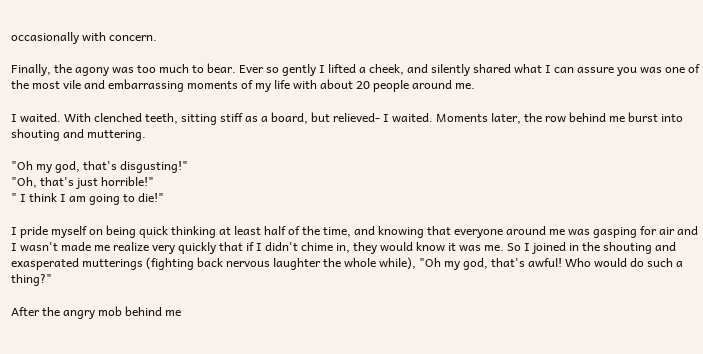occasionally with concern.

Finally, the agony was too much to bear. Ever so gently I lifted a cheek, and silently shared what I can assure you was one of the most vile and embarrassing moments of my life with about 20 people around me.

I waited. With clenched teeth, sitting stiff as a board, but relieved- I waited. Moments later, the row behind me burst into shouting and muttering.

"Oh my god, that's disgusting!"
"Oh, that's just horrible!"
" I think I am going to die!"

I pride myself on being quick thinking at least half of the time, and knowing that everyone around me was gasping for air and I wasn't made me realize very quickly that if I didn't chime in, they would know it was me. So I joined in the shouting and exasperated mutterings (fighting back nervous laughter the whole while), "Oh my god, that's awful! Who would do such a thing?"

After the angry mob behind me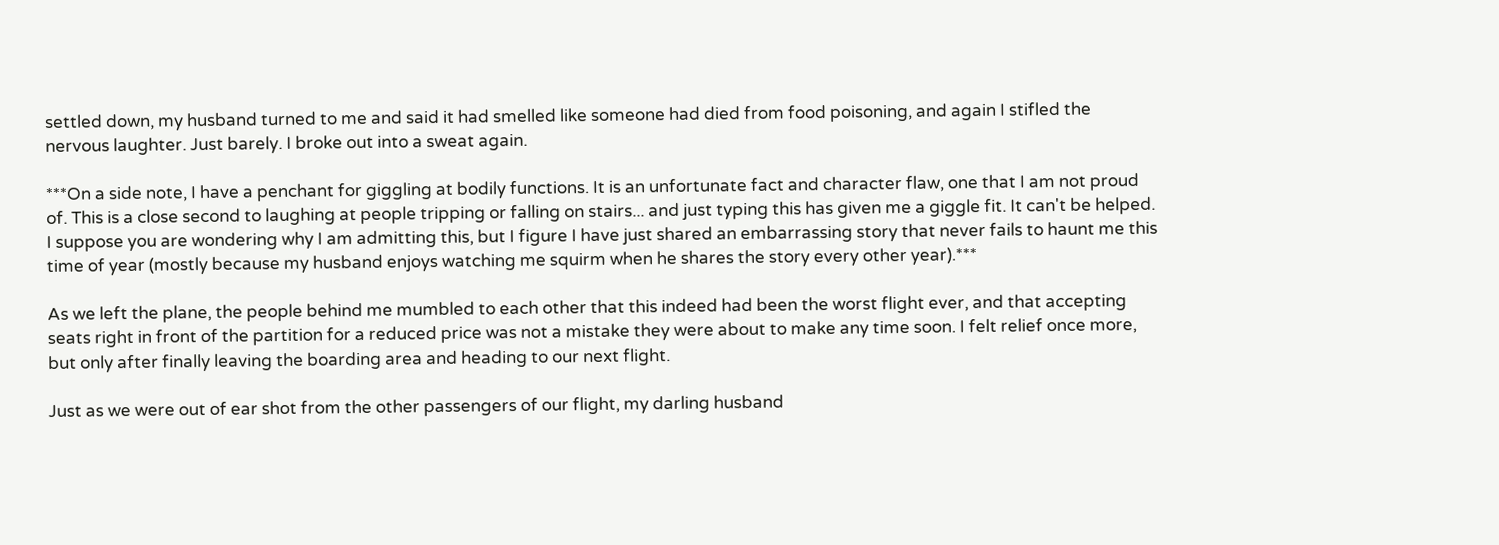settled down, my husband turned to me and said it had smelled like someone had died from food poisoning, and again I stifled the nervous laughter. Just barely. I broke out into a sweat again.

***On a side note, I have a penchant for giggling at bodily functions. It is an unfortunate fact and character flaw, one that I am not proud of. This is a close second to laughing at people tripping or falling on stairs... and just typing this has given me a giggle fit. It can't be helped. I suppose you are wondering why I am admitting this, but I figure I have just shared an embarrassing story that never fails to haunt me this time of year (mostly because my husband enjoys watching me squirm when he shares the story every other year).***

As we left the plane, the people behind me mumbled to each other that this indeed had been the worst flight ever, and that accepting seats right in front of the partition for a reduced price was not a mistake they were about to make any time soon. I felt relief once more, but only after finally leaving the boarding area and heading to our next flight.

Just as we were out of ear shot from the other passengers of our flight, my darling husband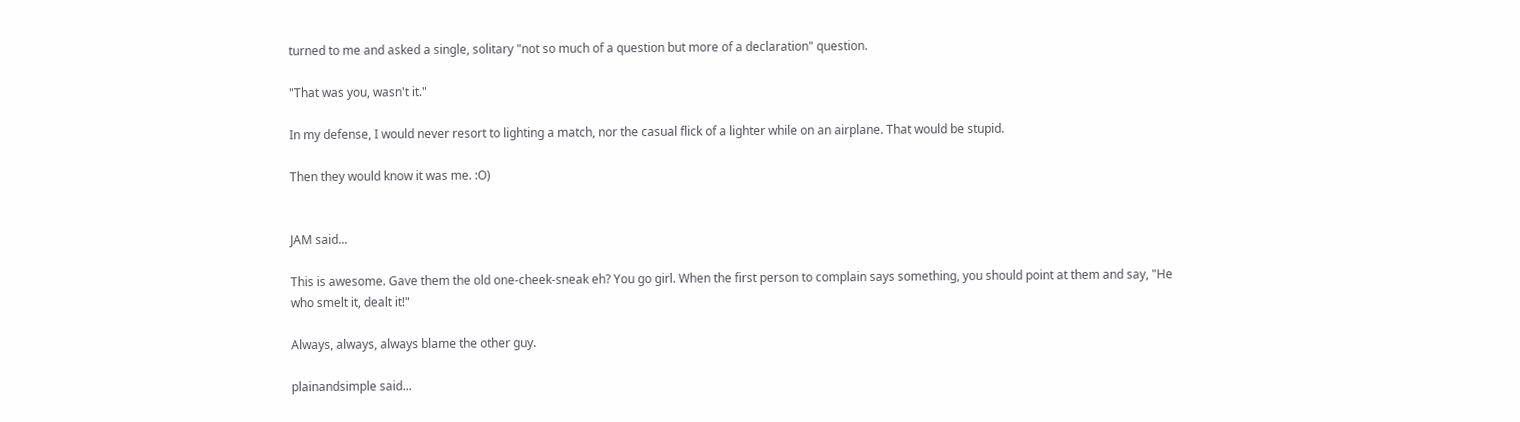turned to me and asked a single, solitary "not so much of a question but more of a declaration" question.

"That was you, wasn't it."

In my defense, I would never resort to lighting a match, nor the casual flick of a lighter while on an airplane. That would be stupid.

Then they would know it was me. :O)


JAM said...

This is awesome. Gave them the old one-cheek-sneak eh? You go girl. When the first person to complain says something, you should point at them and say, "He who smelt it, dealt it!"

Always, always, always blame the other guy.

plainandsimple said...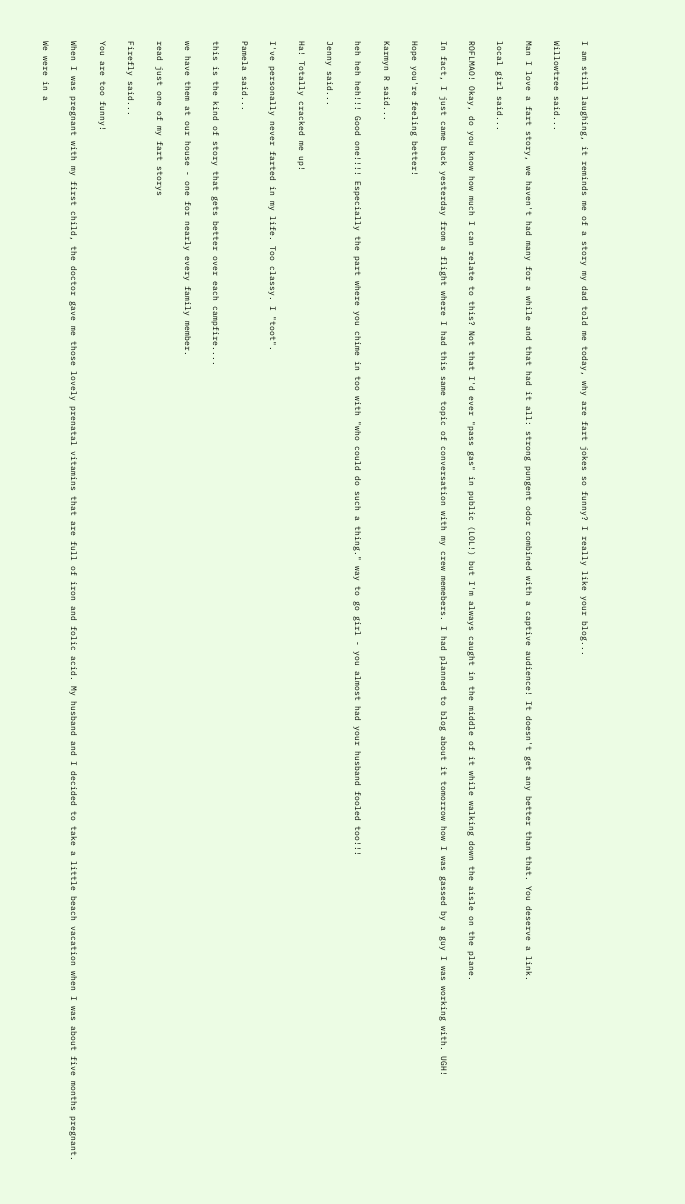I am still laughing, it reminds me of a story my dad told me today, why are fart jokes so funny? I really like your blog...

Willowtree said...

Man I love a fart story, we haven't had many for a while and that had it all: strong pungent odor combined with a captive audience! It doesn't get any better than that. You deserve a link.

local girl said...

ROFLMAO! Okay, do you know how much I can relate to this? Not that I'd ever "pass gas" in public (LOL!) but I'm always caught in the middle of it while walking down the aisle on the plane.

In fact, I just came back yesterday from a flight where I had this same topic of conversation with my crew memebers. I had planned to blog about it tomorrow how I was gassed by a guy I was working with. UGH!

Hope you're feeling better!

Karmyn R said...

heh heh heh!!! Good one!!!! Especially the part where you chime in too with "who could do such a thing." way to go girl - you almost had your husband fooled too!!!

Jenny said...

Ha! Totally cracked me up!

I've personally never farted in my life. Too classy. I "toot".

Pamela said...

this is the kind of story that gets better over each campfire....

we have them at our house - one for nearly every family member.

read just one of my fart storys

Firefly said...

You are too funny!

When I was pregnant with my first child, the doctor gave me those lovely prenatal vitamins that are full of iron and folic acid. My husband and I decided to take a little beach vacation when I was about five months pregnant.

We were in a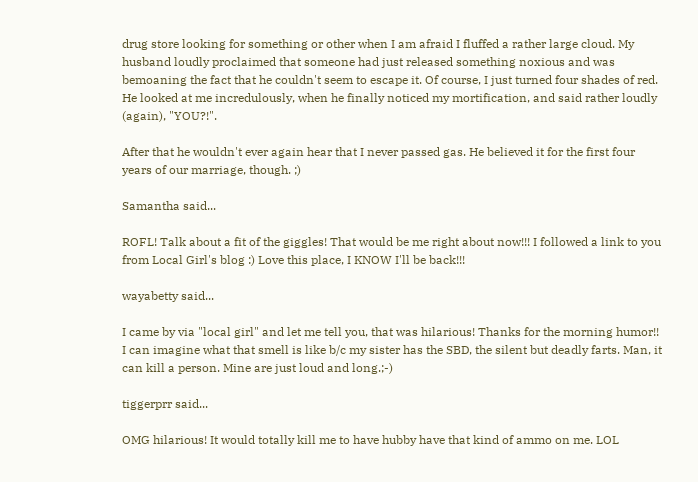drug store looking for something or other when I am afraid I fluffed a rather large cloud. My husband loudly proclaimed that someone had just released something noxious and was bemoaning the fact that he couldn't seem to escape it. Of course, I just turned four shades of red. He looked at me incredulously, when he finally noticed my mortification, and said rather loudly (again), "YOU?!".

After that he wouldn't ever again hear that I never passed gas. He believed it for the first four years of our marriage, though. ;)

Samantha said...

ROFL! Talk about a fit of the giggles! That would be me right about now!!! I followed a link to you from Local Girl's blog :) Love this place, I KNOW I'll be back!!!

wayabetty said...

I came by via "local girl" and let me tell you, that was hilarious! Thanks for the morning humor!! I can imagine what that smell is like b/c my sister has the SBD, the silent but deadly farts. Man, it can kill a person. Mine are just loud and long.;-)

tiggerprr said...

OMG hilarious! It would totally kill me to have hubby have that kind of ammo on me. LOL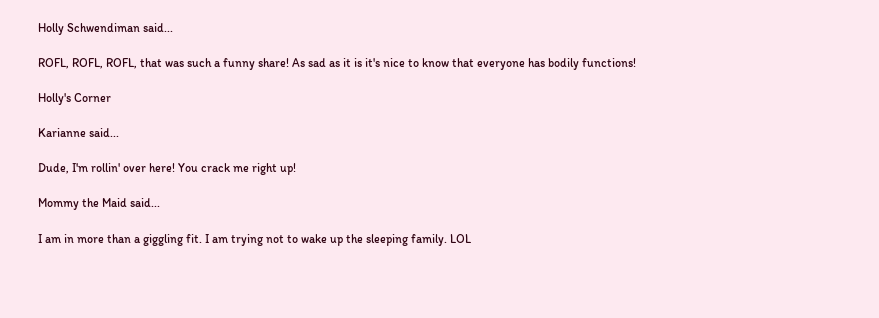Holly Schwendiman said...

ROFL, ROFL, ROFL, that was such a funny share! As sad as it is it's nice to know that everyone has bodily functions!

Holly's Corner

Karianne said...

Dude, I'm rollin' over here! You crack me right up!

Mommy the Maid said...

I am in more than a giggling fit. I am trying not to wake up the sleeping family. LOL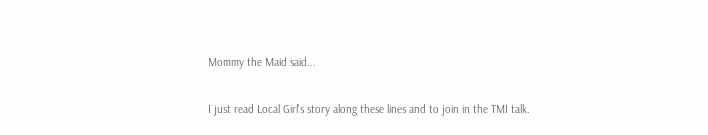Mommy the Maid said...

I just read Local Girl's story along these lines and to join in the TMI talk.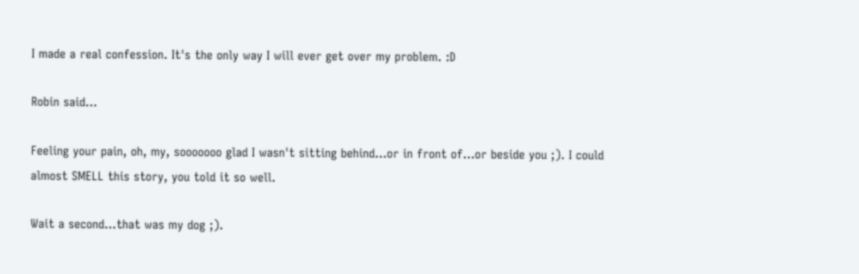I made a real confession. It's the only way I will ever get over my problem. :D

Robin said...

Feeling your pain, oh, my, sooooooo glad I wasn't sitting behind...or in front of...or beside you ;). I could almost SMELL this story, you told it so well.

Wait a second...that was my dog ;).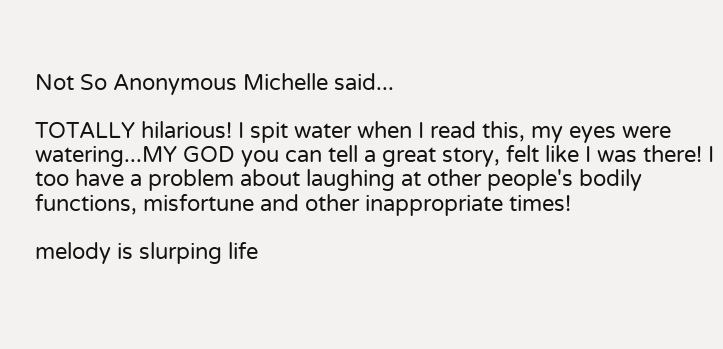Not So Anonymous Michelle said...

TOTALLY hilarious! I spit water when I read this, my eyes were watering...MY GOD you can tell a great story, felt like I was there! I too have a problem about laughing at other people's bodily functions, misfortune and other inappropriate times!

melody is slurping life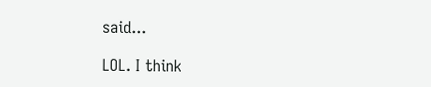said...

LOL. I think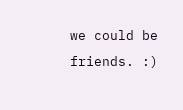we could be friends. :)